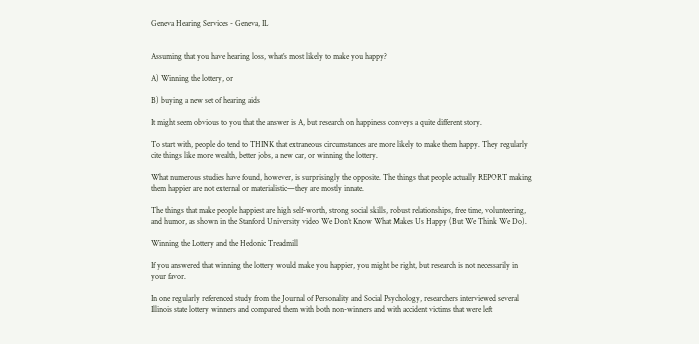Geneva Hearing Services - Geneva, IL


Assuming that you have hearing loss, what’s most likely to make you happy?

A) Winning the lottery, or

B) buying a new set of hearing aids

It might seem obvious to you that the answer is A, but research on happiness conveys a quite different story.

To start with, people do tend to THINK that extraneous circumstances are more likely to make them happy. They regularly cite things like more wealth, better jobs, a new car, or winning the lottery.

What numerous studies have found, however, is surprisingly the opposite. The things that people actually REPORT making them happier are not external or materialistic—they are mostly innate.

The things that make people happiest are high self-worth, strong social skills, robust relationships, free time, volunteering, and humor, as shown in the Stanford University video We Don’t Know What Makes Us Happy (But We Think We Do).

Winning the Lottery and the Hedonic Treadmill

If you answered that winning the lottery would make you happier, you might be right, but research is not necessarily in your favor.

In one regularly referenced study from the Journal of Personality and Social Psychology, researchers interviewed several Illinois state lottery winners and compared them with both non-winners and with accident victims that were left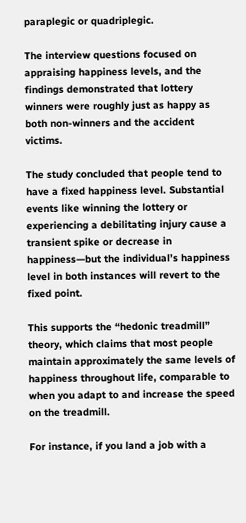paraplegic or quadriplegic.

The interview questions focused on appraising happiness levels, and the findings demonstrated that lottery winners were roughly just as happy as both non-winners and the accident victims.

The study concluded that people tend to have a fixed happiness level. Substantial events like winning the lottery or experiencing a debilitating injury cause a transient spike or decrease in happiness—but the individual’s happiness level in both instances will revert to the fixed point.

This supports the “hedonic treadmill” theory, which claims that most people maintain approximately the same levels of happiness throughout life, comparable to when you adapt to and increase the speed on the treadmill.

For instance, if you land a job with a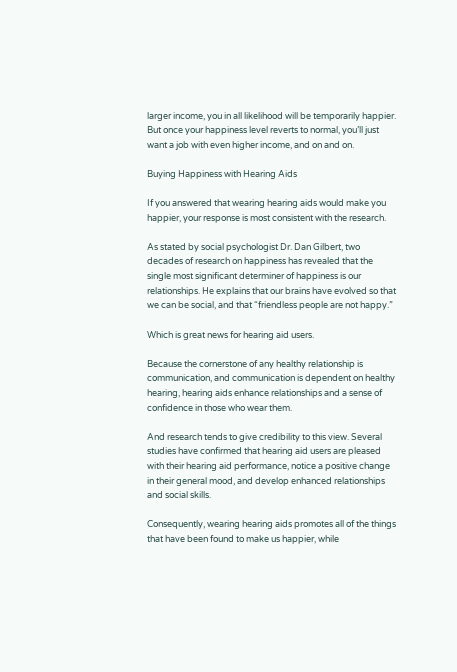larger income, you in all likelihood will be temporarily happier. But once your happiness level reverts to normal, you’ll just want a job with even higher income, and on and on.

Buying Happiness with Hearing Aids

If you answered that wearing hearing aids would make you happier, your response is most consistent with the research.

As stated by social psychologist Dr. Dan Gilbert, two decades of research on happiness has revealed that the single most significant determiner of happiness is our relationships. He explains that our brains have evolved so that we can be social, and that “friendless people are not happy.”

Which is great news for hearing aid users.

Because the cornerstone of any healthy relationship is communication, and communication is dependent on healthy hearing, hearing aids enhance relationships and a sense of confidence in those who wear them.

And research tends to give credibility to this view. Several studies have confirmed that hearing aid users are pleased with their hearing aid performance, notice a positive change in their general mood, and develop enhanced relationships and social skills.

Consequently, wearing hearing aids promotes all of the things that have been found to make us happier, while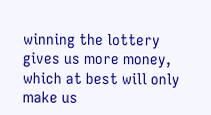winning the lottery gives us more money, which at best will only make us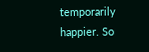temporarily happier. So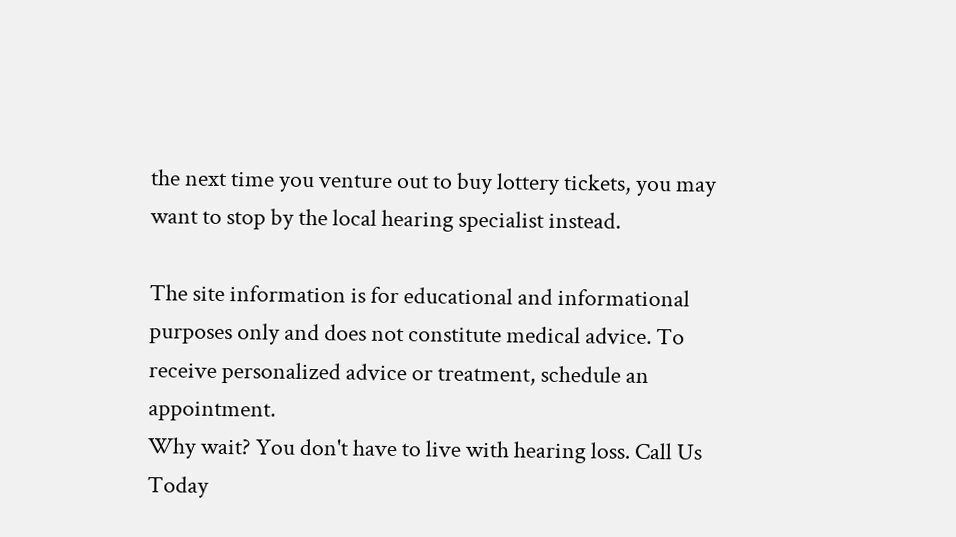the next time you venture out to buy lottery tickets, you may want to stop by the local hearing specialist instead.

The site information is for educational and informational purposes only and does not constitute medical advice. To receive personalized advice or treatment, schedule an appointment.
Why wait? You don't have to live with hearing loss. Call Us Today